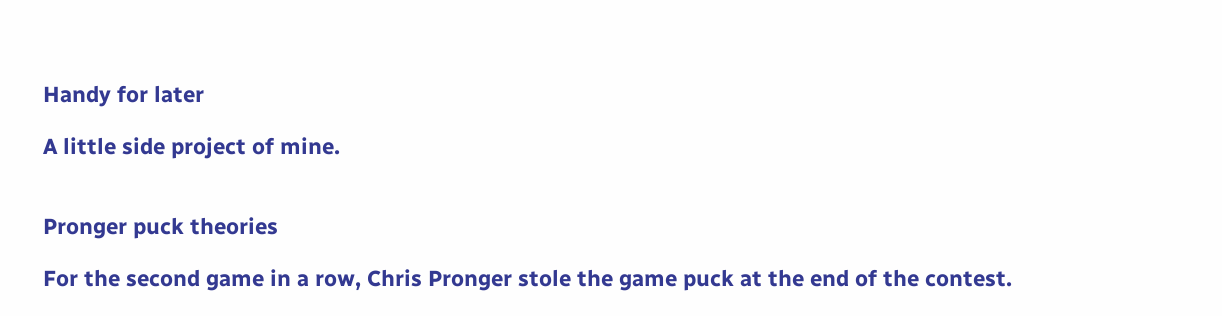Handy for later

A little side project of mine.


Pronger puck theories

For the second game in a row, Chris Pronger stole the game puck at the end of the contest.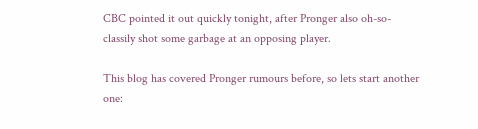CBC pointed it out quickly tonight, after Pronger also oh-so-classily shot some garbage at an opposing player.

This blog has covered Pronger rumours before, so lets start another one: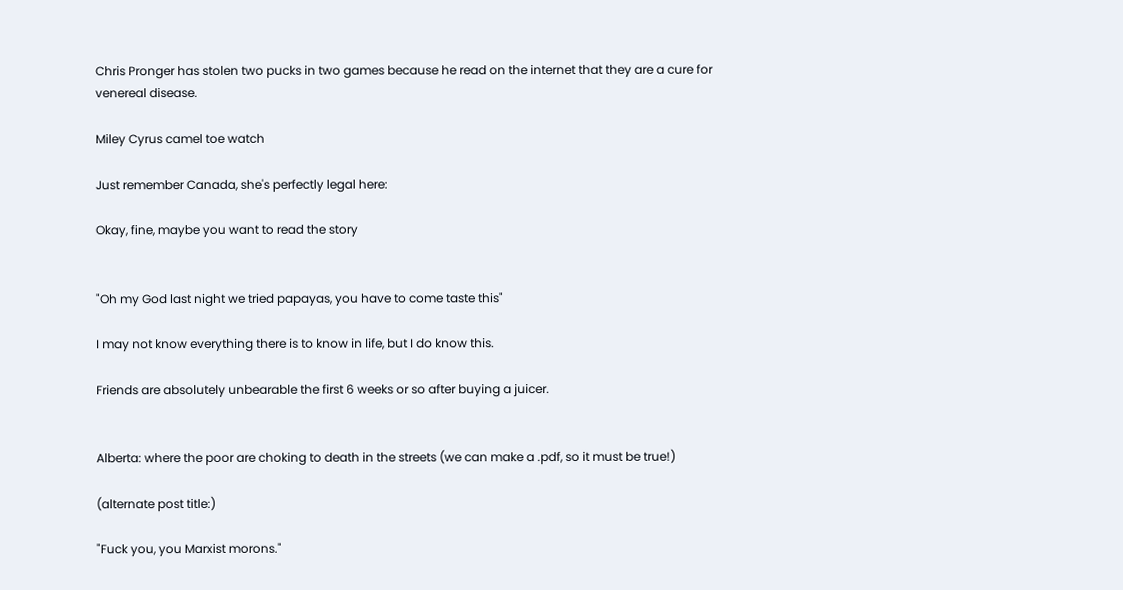Chris Pronger has stolen two pucks in two games because he read on the internet that they are a cure for venereal disease.

Miley Cyrus camel toe watch

Just remember Canada, she's perfectly legal here:

Okay, fine, maybe you want to read the story


"Oh my God last night we tried papayas, you have to come taste this"

I may not know everything there is to know in life, but I do know this.

Friends are absolutely unbearable the first 6 weeks or so after buying a juicer.


Alberta: where the poor are choking to death in the streets (we can make a .pdf, so it must be true!)

(alternate post title:)

"Fuck you, you Marxist morons."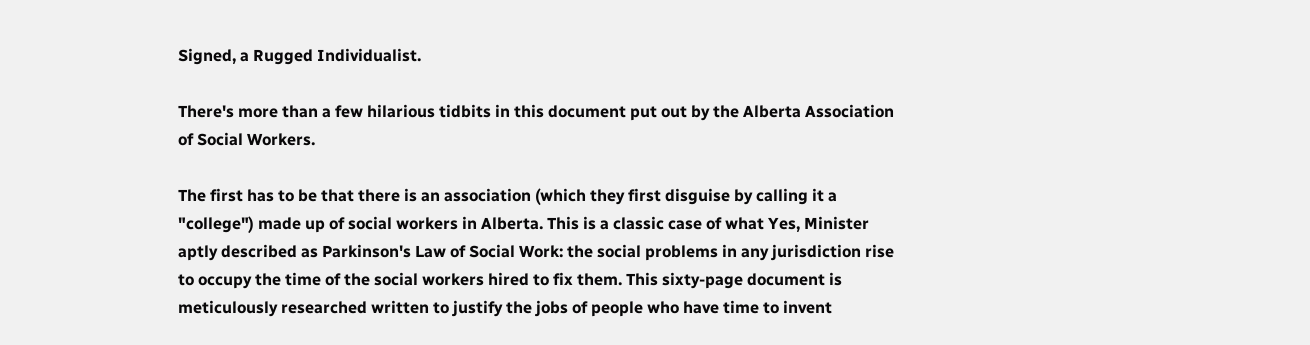Signed, a Rugged Individualist.

There's more than a few hilarious tidbits in this document put out by the Alberta Association of Social Workers.

The first has to be that there is an association (which they first disguise by calling it a "college") made up of social workers in Alberta. This is a classic case of what Yes, Minister aptly described as Parkinson's Law of Social Work: the social problems in any jurisdiction rise to occupy the time of the social workers hired to fix them. This sixty-page document is meticulously researched written to justify the jobs of people who have time to invent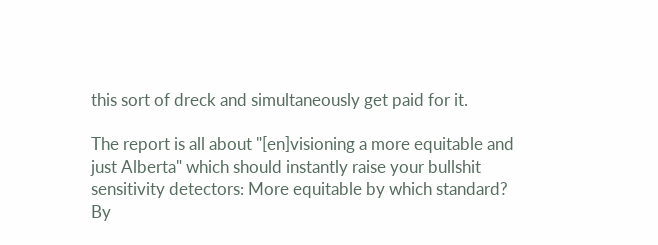this sort of dreck and simultaneously get paid for it.

The report is all about "[en]visioning a more equitable and just Alberta" which should instantly raise your bullshit sensitivity detectors: More equitable by which standard? By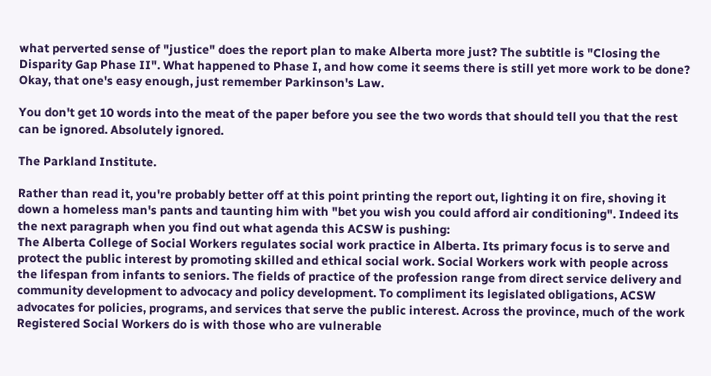what perverted sense of "justice" does the report plan to make Alberta more just? The subtitle is "Closing the Disparity Gap Phase II". What happened to Phase I, and how come it seems there is still yet more work to be done? Okay, that one's easy enough, just remember Parkinson's Law.

You don't get 10 words into the meat of the paper before you see the two words that should tell you that the rest can be ignored. Absolutely ignored.

The Parkland Institute.

Rather than read it, you're probably better off at this point printing the report out, lighting it on fire, shoving it down a homeless man's pants and taunting him with "bet you wish you could afford air conditioning". Indeed its the next paragraph when you find out what agenda this ACSW is pushing:
The Alberta College of Social Workers regulates social work practice in Alberta. Its primary focus is to serve and protect the public interest by promoting skilled and ethical social work. Social Workers work with people across the lifespan from infants to seniors. The fields of practice of the profession range from direct service delivery and community development to advocacy and policy development. To compliment its legislated obligations, ACSW advocates for policies, programs, and services that serve the public interest. Across the province, much of the work Registered Social Workers do is with those who are vulnerable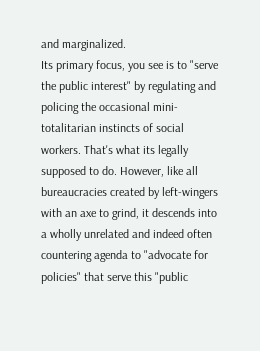and marginalized.
Its primary focus, you see is to "serve the public interest" by regulating and policing the occasional mini-totalitarian instincts of social workers. That's what its legally supposed to do. However, like all bureaucracies created by left-wingers with an axe to grind, it descends into a wholly unrelated and indeed often countering agenda to "advocate for policies" that serve this "public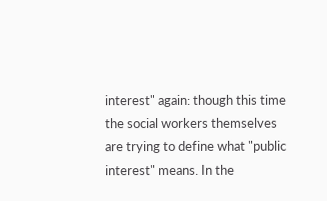interest" again: though this time the social workers themselves are trying to define what "public interest" means. In the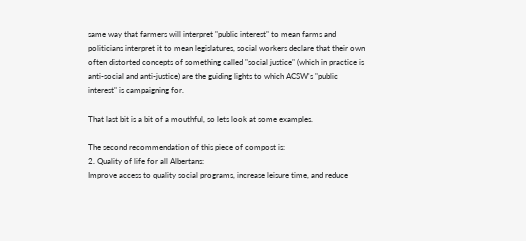same way that farmers will interpret "public interest" to mean farms and politicians interpret it to mean legislatures, social workers declare that their own often distorted concepts of something called "social justice" (which in practice is anti-social and anti-justice) are the guiding lights to which ACSW's "public interest" is campaigning for.

That last bit is a bit of a mouthful, so lets look at some examples.

The second recommendation of this piece of compost is:
2. Quality of life for all Albertans:
Improve access to quality social programs, increase leisure time, and reduce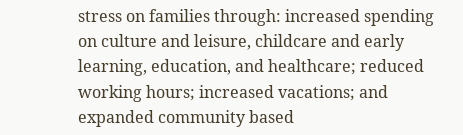stress on families through: increased spending on culture and leisure, childcare and early learning, education, and healthcare; reduced working hours; increased vacations; and expanded community based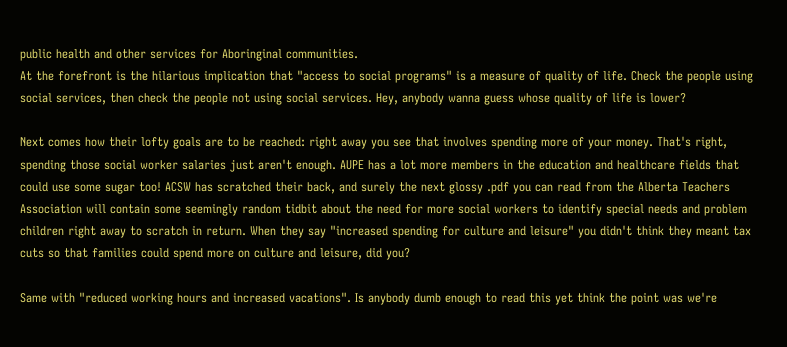public health and other services for Aboringinal communities.
At the forefront is the hilarious implication that "access to social programs" is a measure of quality of life. Check the people using social services, then check the people not using social services. Hey, anybody wanna guess whose quality of life is lower?

Next comes how their lofty goals are to be reached: right away you see that involves spending more of your money. That's right, spending those social worker salaries just aren't enough. AUPE has a lot more members in the education and healthcare fields that could use some sugar too! ACSW has scratched their back, and surely the next glossy .pdf you can read from the Alberta Teachers Association will contain some seemingly random tidbit about the need for more social workers to identify special needs and problem children right away to scratch in return. When they say "increased spending for culture and leisure" you didn't think they meant tax cuts so that families could spend more on culture and leisure, did you?

Same with "reduced working hours and increased vacations". Is anybody dumb enough to read this yet think the point was we're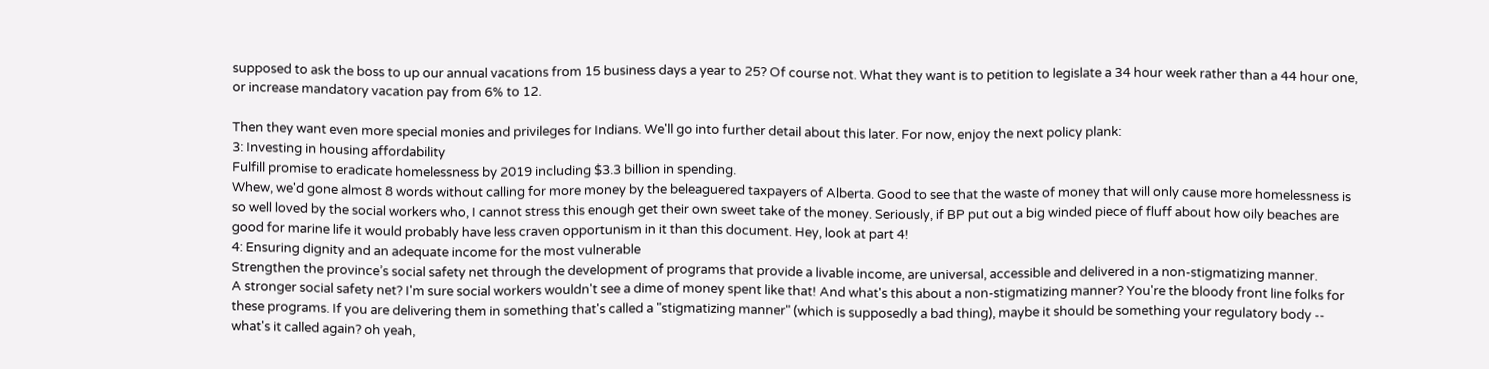supposed to ask the boss to up our annual vacations from 15 business days a year to 25? Of course not. What they want is to petition to legislate a 34 hour week rather than a 44 hour one, or increase mandatory vacation pay from 6% to 12.

Then they want even more special monies and privileges for Indians. We'll go into further detail about this later. For now, enjoy the next policy plank:
3: Investing in housing affordability
Fulfill promise to eradicate homelessness by 2019 including $3.3 billion in spending.
Whew, we'd gone almost 8 words without calling for more money by the beleaguered taxpayers of Alberta. Good to see that the waste of money that will only cause more homelessness is so well loved by the social workers who, I cannot stress this enough get their own sweet take of the money. Seriously, if BP put out a big winded piece of fluff about how oily beaches are good for marine life it would probably have less craven opportunism in it than this document. Hey, look at part 4!
4: Ensuring dignity and an adequate income for the most vulnerable
Strengthen the province’s social safety net through the development of programs that provide a livable income, are universal, accessible and delivered in a non-stigmatizing manner.
A stronger social safety net? I'm sure social workers wouldn't see a dime of money spent like that! And what's this about a non-stigmatizing manner? You're the bloody front line folks for these programs. If you are delivering them in something that's called a "stigmatizing manner" (which is supposedly a bad thing), maybe it should be something your regulatory body -- what's it called again? oh yeah,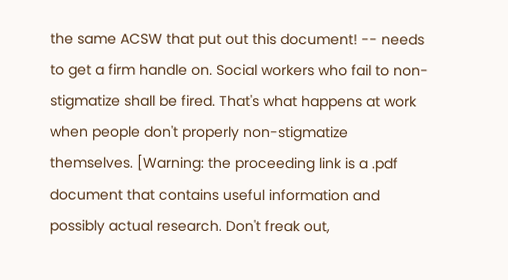the same ACSW that put out this document! -- needs to get a firm handle on. Social workers who fail to non-stigmatize shall be fired. That's what happens at work when people don't properly non-stigmatize themselves. [Warning: the proceeding link is a .pdf document that contains useful information and possibly actual research. Don't freak out,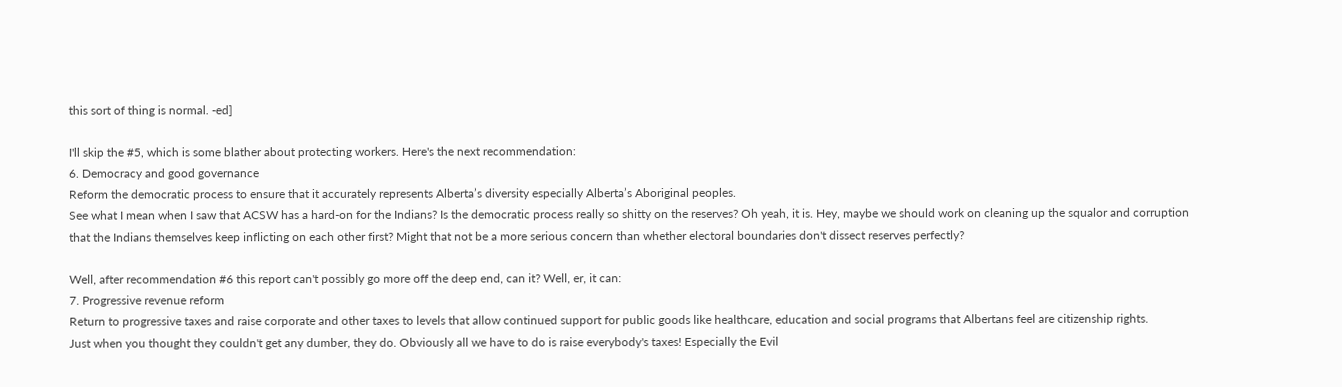this sort of thing is normal. -ed]

I'll skip the #5, which is some blather about protecting workers. Here's the next recommendation:
6. Democracy and good governance
Reform the democratic process to ensure that it accurately represents Alberta’s diversity especially Alberta’s Aboriginal peoples.
See what I mean when I saw that ACSW has a hard-on for the Indians? Is the democratic process really so shitty on the reserves? Oh yeah, it is. Hey, maybe we should work on cleaning up the squalor and corruption that the Indians themselves keep inflicting on each other first? Might that not be a more serious concern than whether electoral boundaries don't dissect reserves perfectly?

Well, after recommendation #6 this report can't possibly go more off the deep end, can it? Well, er, it can:
7. Progressive revenue reform
Return to progressive taxes and raise corporate and other taxes to levels that allow continued support for public goods like healthcare, education and social programs that Albertans feel are citizenship rights.
Just when you thought they couldn't get any dumber, they do. Obviously all we have to do is raise everybody's taxes! Especially the Evil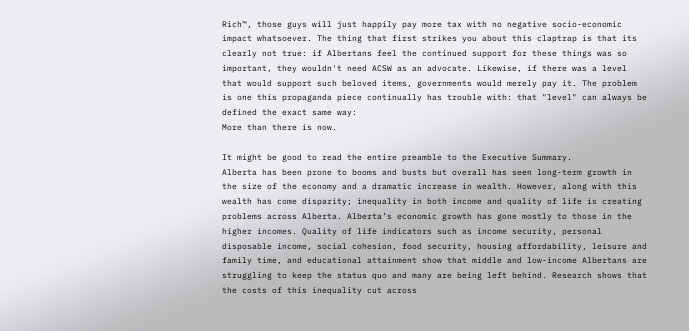Rich™, those guys will just happily pay more tax with no negative socio-economic impact whatsoever. The thing that first strikes you about this claptrap is that its clearly not true: if Albertans feel the continued support for these things was so important, they wouldn't need ACSW as an advocate. Likewise, if there was a level that would support such beloved items, governments would merely pay it. The problem is one this propaganda piece continually has trouble with: that "level" can always be defined the exact same way:
More than there is now.

It might be good to read the entire preamble to the Executive Summary.
Alberta has been prone to booms and busts but overall has seen long-term growth in the size of the economy and a dramatic increase in wealth. However, along with this wealth has come disparity; inequality in both income and quality of life is creating problems across Alberta. Alberta’s economic growth has gone mostly to those in the higher incomes. Quality of life indicators such as income security, personal disposable income, social cohesion, food security, housing affordability, leisure and family time, and educational attainment show that middle and low-income Albertans are struggling to keep the status quo and many are being left behind. Research shows that the costs of this inequality cut across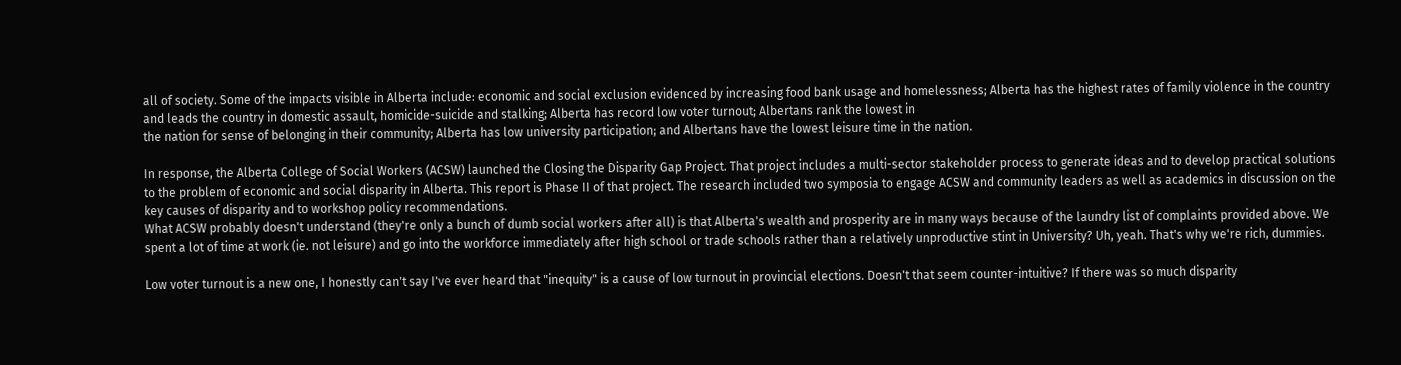all of society. Some of the impacts visible in Alberta include: economic and social exclusion evidenced by increasing food bank usage and homelessness; Alberta has the highest rates of family violence in the country and leads the country in domestic assault, homicide-suicide and stalking; Alberta has record low voter turnout; Albertans rank the lowest in
the nation for sense of belonging in their community; Alberta has low university participation; and Albertans have the lowest leisure time in the nation.

In response, the Alberta College of Social Workers (ACSW) launched the Closing the Disparity Gap Project. That project includes a multi-sector stakeholder process to generate ideas and to develop practical solutions to the problem of economic and social disparity in Alberta. This report is Phase II of that project. The research included two symposia to engage ACSW and community leaders as well as academics in discussion on the key causes of disparity and to workshop policy recommendations.
What ACSW probably doesn't understand (they're only a bunch of dumb social workers after all) is that Alberta's wealth and prosperity are in many ways because of the laundry list of complaints provided above. We spent a lot of time at work (ie. not leisure) and go into the workforce immediately after high school or trade schools rather than a relatively unproductive stint in University? Uh, yeah. That's why we're rich, dummies.

Low voter turnout is a new one, I honestly can't say I've ever heard that "inequity" is a cause of low turnout in provincial elections. Doesn't that seem counter-intuitive? If there was so much disparity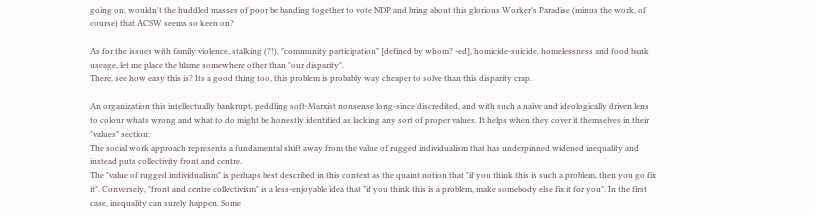going on, wouldn't the huddled masses of poor be banding together to vote NDP and bring about this glorious Worker's Paradise (minus the work, of course) that ACSW seems so keen on?

As for the issues with family violence, stalking (?!), "community participation" [defined by whom? -ed], homicide-suicide, homelessness and food bank useage, let me place the blame somewhere other than "our disparity".
There, see how easy this is? Its a good thing too, this problem is probably way cheaper to solve than this disparity crap.

An organization this intellectually bankrupt, peddling soft-Marxist nonsense long-since discredited, and with such a naive and ideologically driven lens to colour whats wrong and what to do might be honestly identified as lacking any sort of proper values. It helps when they cover it themselves in their "values" section:
The social work approach represents a fundamental shift away from the value of rugged individualism that has underpinned widened inequality and instead puts collectivity front and centre.
The "value of rugged individualism" is perhaps best described in this context as the quaint notion that "if you think this is such a problem, then you go fix it". Conversely, "front and centre collectivism" is a less-enjoyable idea that "if you think this is a problem, make somebody else fix it for you". In the first case, inequality can surely happen. Some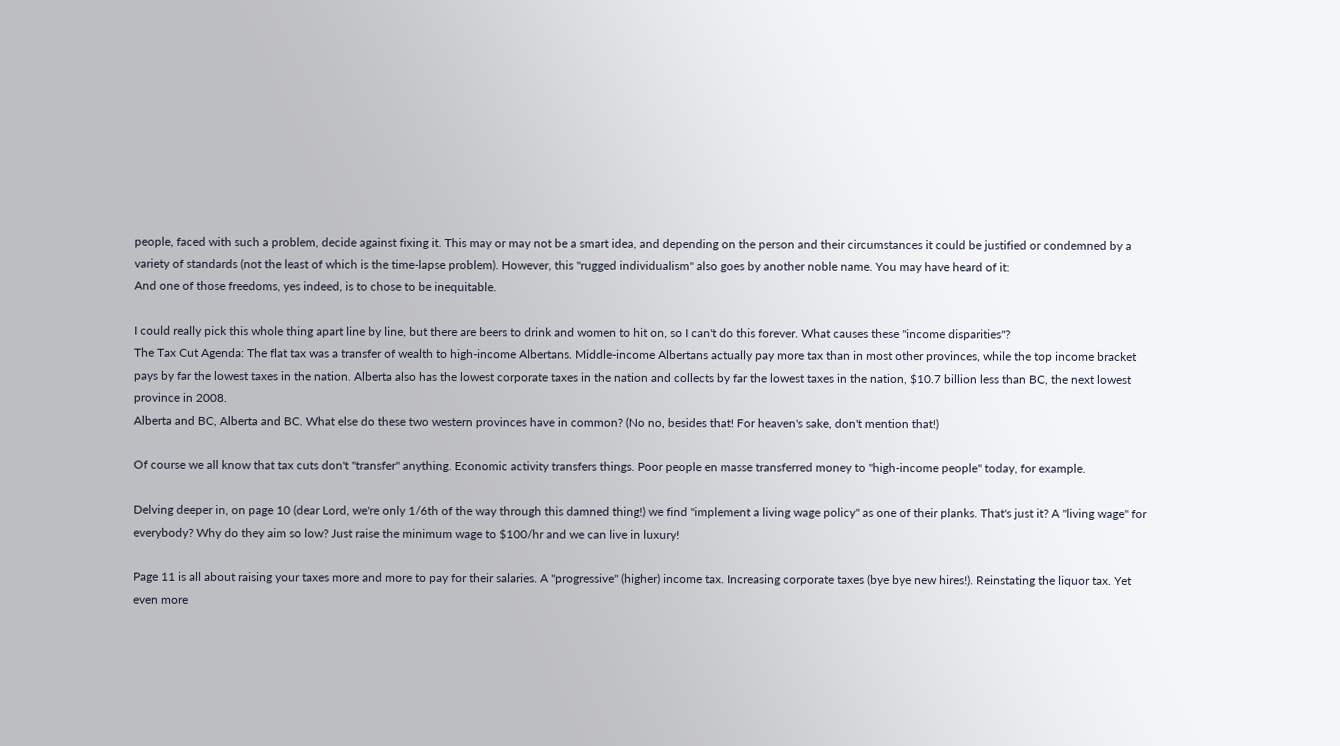people, faced with such a problem, decide against fixing it. This may or may not be a smart idea, and depending on the person and their circumstances it could be justified or condemned by a variety of standards (not the least of which is the time-lapse problem). However, this "rugged individualism" also goes by another noble name. You may have heard of it:
And one of those freedoms, yes indeed, is to chose to be inequitable.

I could really pick this whole thing apart line by line, but there are beers to drink and women to hit on, so I can't do this forever. What causes these "income disparities"?
The Tax Cut Agenda: The flat tax was a transfer of wealth to high-income Albertans. Middle-income Albertans actually pay more tax than in most other provinces, while the top income bracket pays by far the lowest taxes in the nation. Alberta also has the lowest corporate taxes in the nation and collects by far the lowest taxes in the nation, $10.7 billion less than BC, the next lowest province in 2008.
Alberta and BC, Alberta and BC. What else do these two western provinces have in common? (No no, besides that! For heaven's sake, don't mention that!)

Of course we all know that tax cuts don't "transfer" anything. Economic activity transfers things. Poor people en masse transferred money to "high-income people" today, for example.

Delving deeper in, on page 10 (dear Lord, we're only 1/6th of the way through this damned thing!) we find "implement a living wage policy" as one of their planks. That's just it? A "living wage" for everybody? Why do they aim so low? Just raise the minimum wage to $100/hr and we can live in luxury!

Page 11 is all about raising your taxes more and more to pay for their salaries. A "progressive" (higher) income tax. Increasing corporate taxes (bye bye new hires!). Reinstating the liquor tax. Yet even more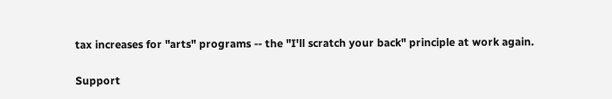tax increases for "arts" programs -- the "I'll scratch your back" principle at work again.

Support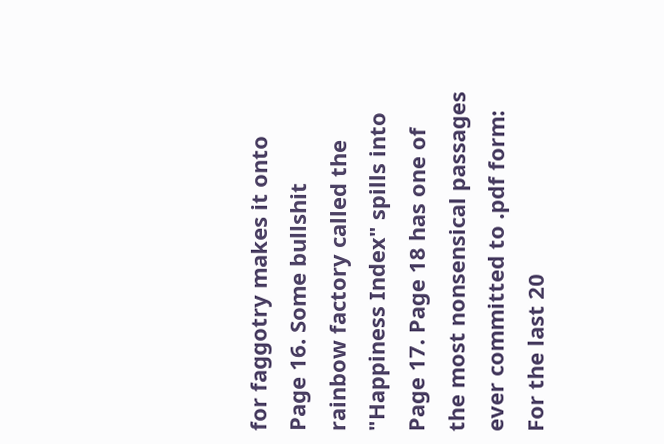for faggotry makes it onto Page 16. Some bullshit rainbow factory called the "Happiness Index" spills into Page 17. Page 18 has one of the most nonsensical passages ever committed to .pdf form:
For the last 20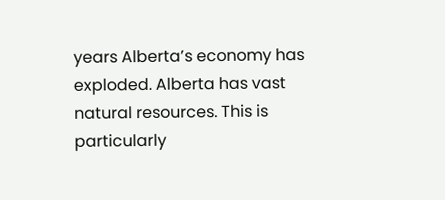years Alberta’s economy has exploded. Alberta has vast natural resources. This is particularly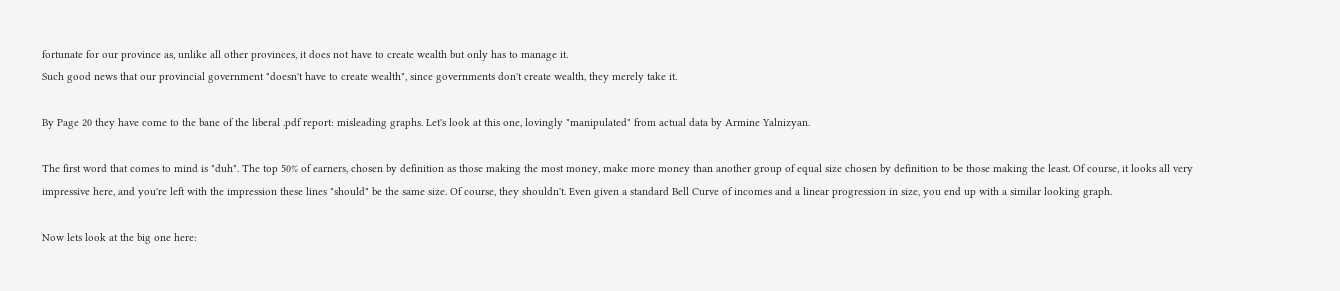fortunate for our province as, unlike all other provinces, it does not have to create wealth but only has to manage it.
Such good news that our provincial government "doesn't have to create wealth", since governments don't create wealth, they merely take it.

By Page 20 they have come to the bane of the liberal .pdf report: misleading graphs. Let's look at this one, lovingly "manipulated" from actual data by Armine Yalnizyan.

The first word that comes to mind is "duh". The top 50% of earners, chosen by definition as those making the most money, make more money than another group of equal size chosen by definition to be those making the least. Of course, it looks all very impressive here, and you're left with the impression these lines "should" be the same size. Of course, they shouldn't. Even given a standard Bell Curve of incomes and a linear progression in size, you end up with a similar looking graph.

Now lets look at the big one here: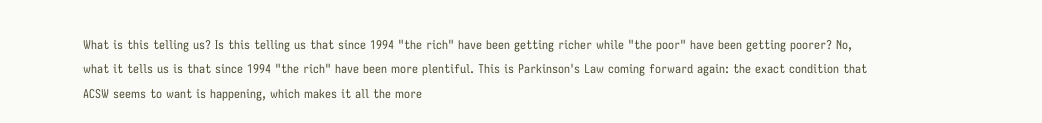What is this telling us? Is this telling us that since 1994 "the rich" have been getting richer while "the poor" have been getting poorer? No, what it tells us is that since 1994 "the rich" have been more plentiful. This is Parkinson's Law coming forward again: the exact condition that ACSW seems to want is happening, which makes it all the more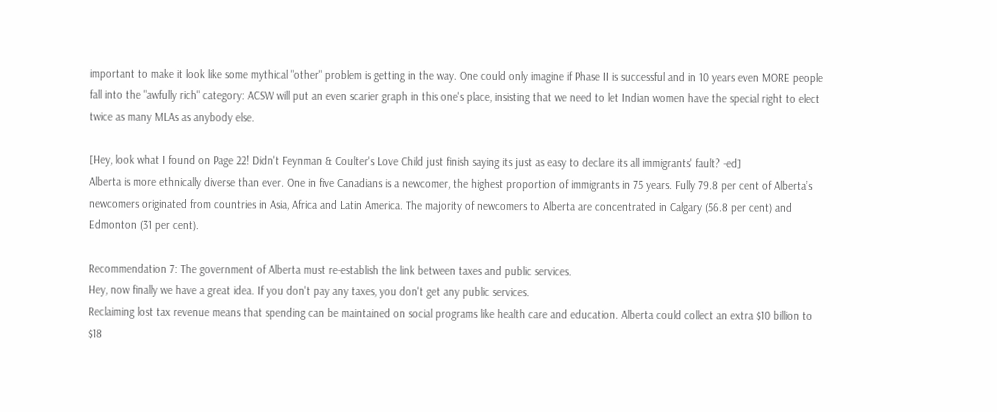important to make it look like some mythical "other" problem is getting in the way. One could only imagine if Phase II is successful and in 10 years even MORE people fall into the "awfully rich" category: ACSW will put an even scarier graph in this one's place, insisting that we need to let Indian women have the special right to elect twice as many MLAs as anybody else.

[Hey, look what I found on Page 22! Didn't Feynman & Coulter's Love Child just finish saying its just as easy to declare its all immigrants' fault? -ed]
Alberta is more ethnically diverse than ever. One in five Canadians is a newcomer, the highest proportion of immigrants in 75 years. Fully 79.8 per cent of Alberta’s newcomers originated from countries in Asia, Africa and Latin America. The majority of newcomers to Alberta are concentrated in Calgary (56.8 per cent) and Edmonton (31 per cent).

Recommendation 7: The government of Alberta must re-establish the link between taxes and public services.
Hey, now finally we have a great idea. If you don't pay any taxes, you don't get any public services.
Reclaiming lost tax revenue means that spending can be maintained on social programs like health care and education. Alberta could collect an extra $10 billion to $18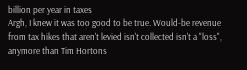billion per year in taxes
Argh, I knew it was too good to be true. Would-be revenue from tax hikes that aren't levied isn't collected isn't a "loss", anymore than Tim Hortons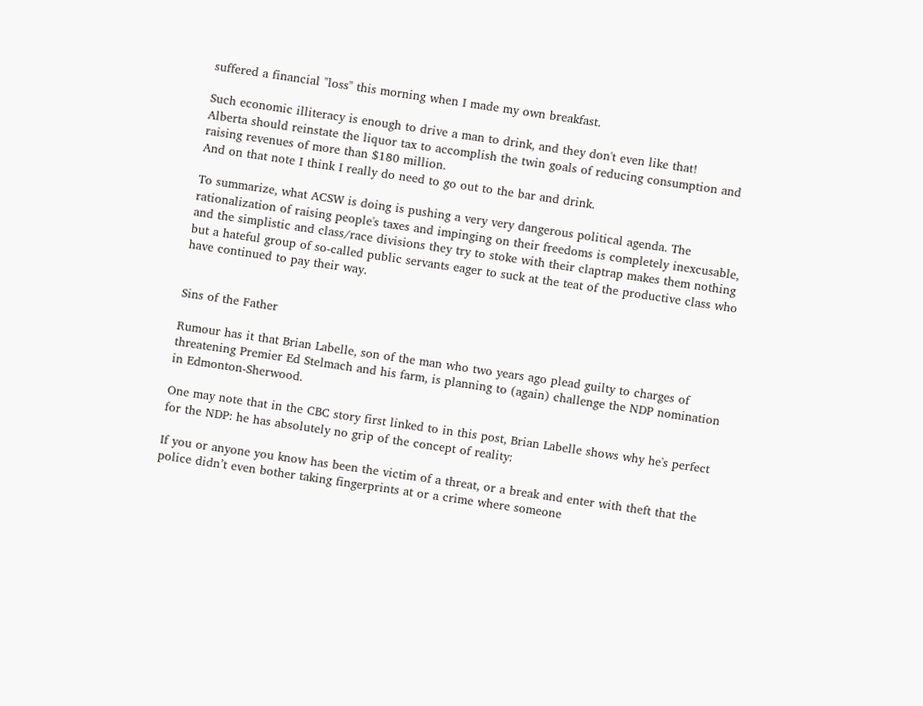suffered a financial "loss" this morning when I made my own breakfast.

Such economic illiteracy is enough to drive a man to drink, and they don't even like that!
Alberta should reinstate the liquor tax to accomplish the twin goals of reducing consumption and raising revenues of more than $180 million.
And on that note I think I really do need to go out to the bar and drink.

To summarize, what ACSW is doing is pushing a very very dangerous political agenda. The rationalization of raising people's taxes and impinging on their freedoms is completely inexcusable, and the simplistic and class/race divisions they try to stoke with their claptrap makes them nothing but a hateful group of so-called public servants eager to suck at the teat of the productive class who have continued to pay their way.


Sins of the Father

Rumour has it that Brian Labelle, son of the man who two years ago plead guilty to charges of threatening Premier Ed Stelmach and his farm, is planning to (again) challenge the NDP nomination in Edmonton-Sherwood.

One may note that in the CBC story first linked to in this post, Brian Labelle shows why he's perfect for the NDP: he has absolutely no grip of the concept of reality:

If you or anyone you know has been the victim of a threat, or a break and enter with theft that the police didn’t even bother taking fingerprints at or a crime where someone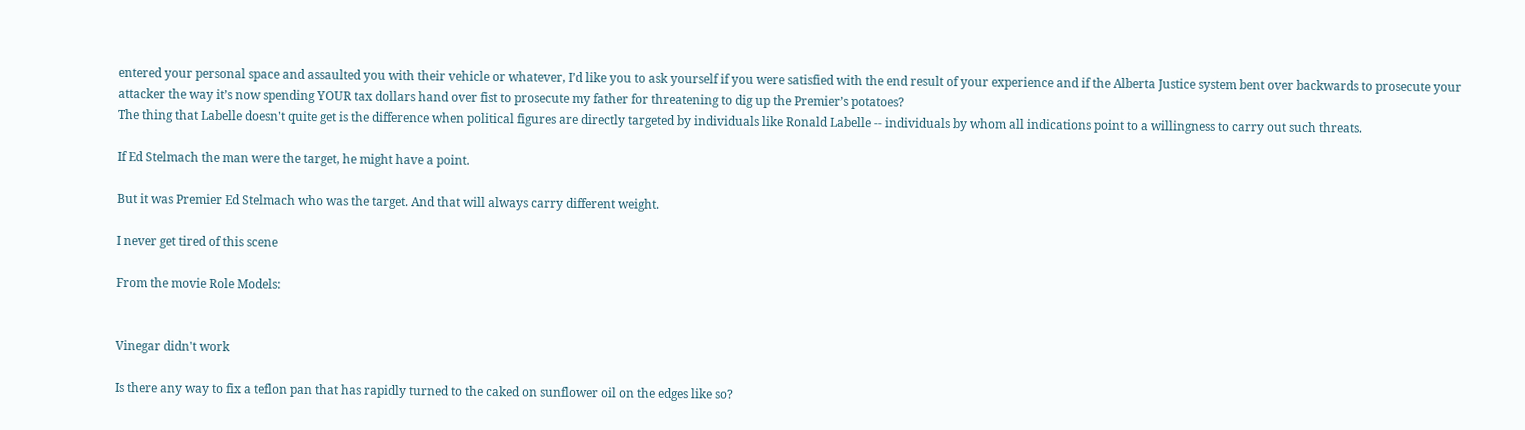entered your personal space and assaulted you with their vehicle or whatever, I’d like you to ask yourself if you were satisfied with the end result of your experience and if the Alberta Justice system bent over backwards to prosecute your attacker the way it’s now spending YOUR tax dollars hand over fist to prosecute my father for threatening to dig up the Premier’s potatoes?
The thing that Labelle doesn't quite get is the difference when political figures are directly targeted by individuals like Ronald Labelle -- individuals by whom all indications point to a willingness to carry out such threats.

If Ed Stelmach the man were the target, he might have a point.

But it was Premier Ed Stelmach who was the target. And that will always carry different weight.

I never get tired of this scene

From the movie Role Models:


Vinegar didn't work

Is there any way to fix a teflon pan that has rapidly turned to the caked on sunflower oil on the edges like so?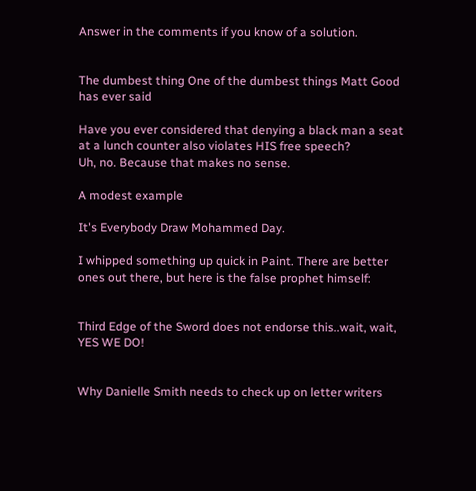Answer in the comments if you know of a solution.


The dumbest thing One of the dumbest things Matt Good has ever said

Have you ever considered that denying a black man a seat at a lunch counter also violates HIS free speech?
Uh, no. Because that makes no sense.

A modest example

It's Everybody Draw Mohammed Day.

I whipped something up quick in Paint. There are better ones out there, but here is the false prophet himself:


Third Edge of the Sword does not endorse this..wait, wait, YES WE DO!


Why Danielle Smith needs to check up on letter writers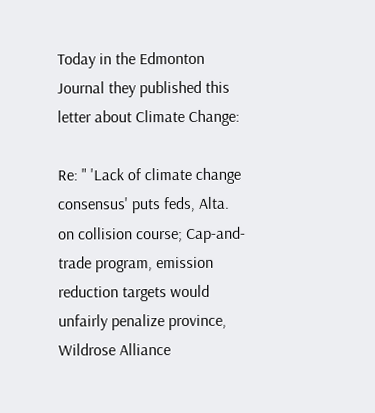Today in the Edmonton Journal they published this letter about Climate Change:

Re: " 'Lack of climate change consensus' puts feds, Alta. on collision course; Cap-and-trade program, emission reduction targets would unfairly penalize province, Wildrose Alliance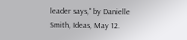leader says," by Danielle Smith, Ideas, May 12.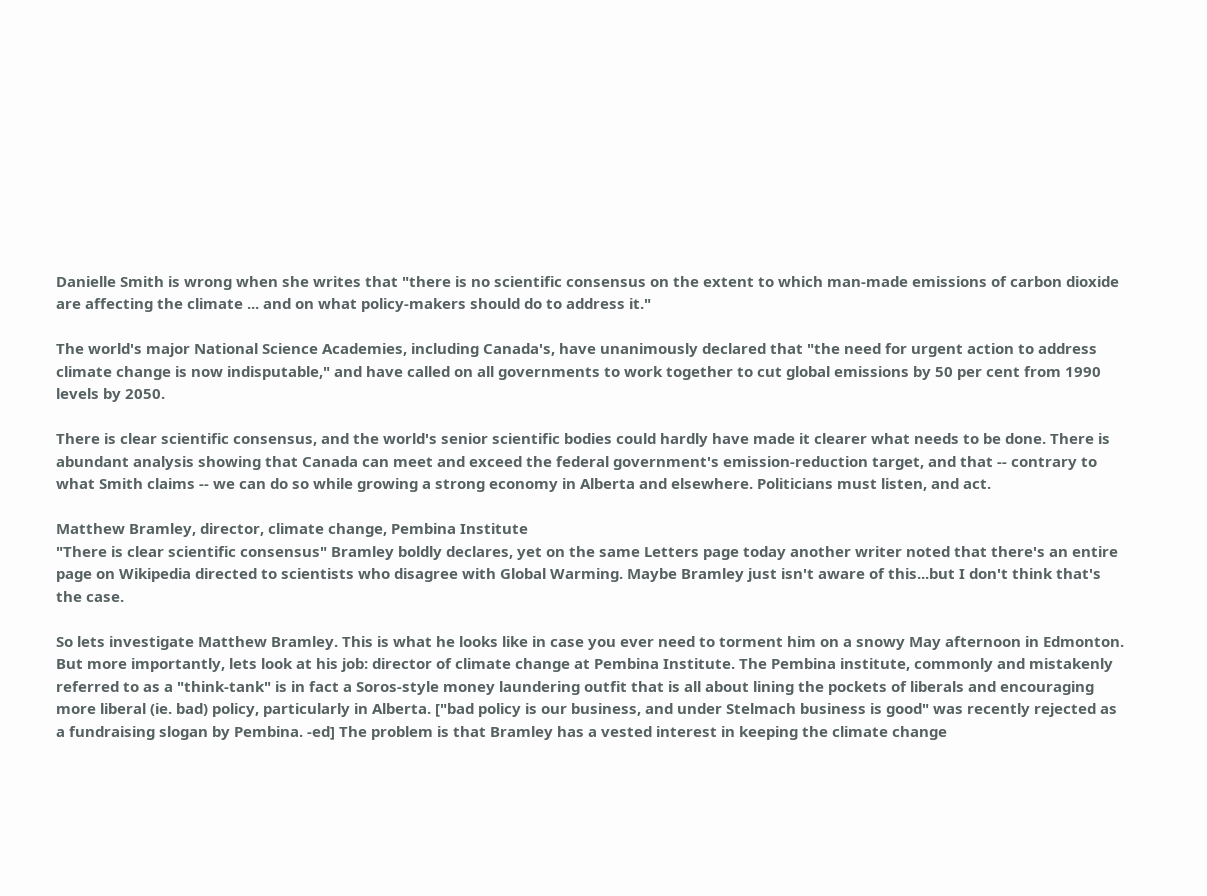Danielle Smith is wrong when she writes that "there is no scientific consensus on the extent to which man-made emissions of carbon dioxide are affecting the climate ... and on what policy-makers should do to address it."

The world's major National Science Academies, including Canada's, have unanimously declared that "the need for urgent action to address climate change is now indisputable," and have called on all governments to work together to cut global emissions by 50 per cent from 1990 levels by 2050.

There is clear scientific consensus, and the world's senior scientific bodies could hardly have made it clearer what needs to be done. There is abundant analysis showing that Canada can meet and exceed the federal government's emission-reduction target, and that -- contrary to what Smith claims -- we can do so while growing a strong economy in Alberta and elsewhere. Politicians must listen, and act.

Matthew Bramley, director, climate change, Pembina Institute
"There is clear scientific consensus" Bramley boldly declares, yet on the same Letters page today another writer noted that there's an entire page on Wikipedia directed to scientists who disagree with Global Warming. Maybe Bramley just isn't aware of this...but I don't think that's the case.

So lets investigate Matthew Bramley. This is what he looks like in case you ever need to torment him on a snowy May afternoon in Edmonton. But more importantly, lets look at his job: director of climate change at Pembina Institute. The Pembina institute, commonly and mistakenly referred to as a "think-tank" is in fact a Soros-style money laundering outfit that is all about lining the pockets of liberals and encouraging more liberal (ie. bad) policy, particularly in Alberta. ["bad policy is our business, and under Stelmach business is good" was recently rejected as a fundraising slogan by Pembina. -ed] The problem is that Bramley has a vested interest in keeping the climate change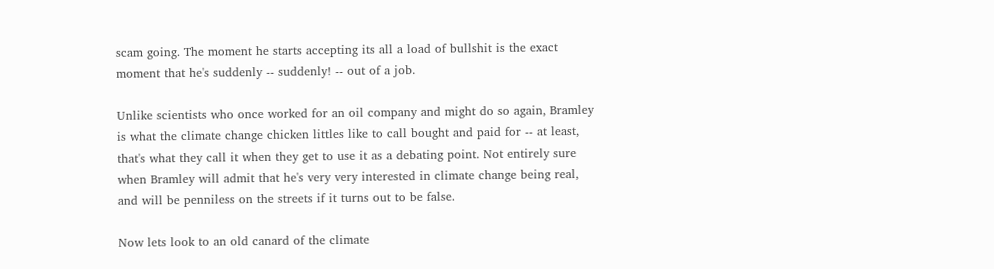scam going. The moment he starts accepting its all a load of bullshit is the exact moment that he's suddenly -- suddenly! -- out of a job.

Unlike scientists who once worked for an oil company and might do so again, Bramley is what the climate change chicken littles like to call bought and paid for -- at least, that's what they call it when they get to use it as a debating point. Not entirely sure when Bramley will admit that he's very very interested in climate change being real, and will be penniless on the streets if it turns out to be false.

Now lets look to an old canard of the climate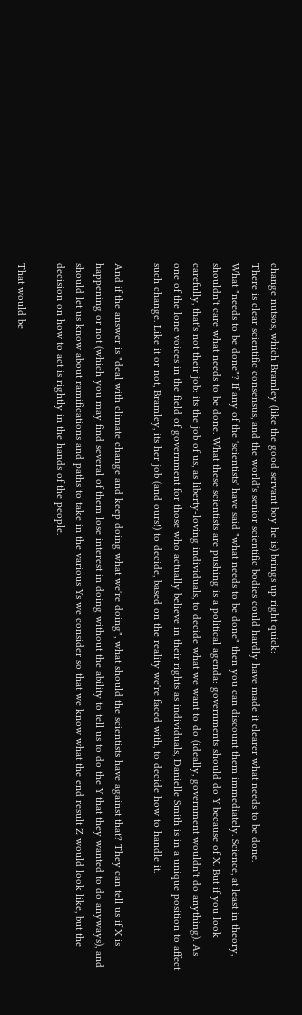change nutsos, which Bramley (like the good servant boy he is) brings up right quick:
There is clear scientific consensus, and the world's senior scientific bodies could hardly have made it clearer what needs to be done.
What "needs to be done"? If any of the 'scientists' have said "what needs to be done" then you can discount them immediately. Science, at least in theory, shouldn't care what needs to be done. What these scientists are pushing is a political agenda: governments should do Y because of X. But if you look carefully, that's not their job: its the job of us, as liberty-loving individuals, to decide what we want to do (ideally, government wouldn't do anything). As one of the lone voices in the field of government for those who actually believe in their rights as individuals, Danielle Smith is in a unique position to affect such change. Like it or not, Bramley, its her job (and ours!) to decide, based on the reality we're faced with, to decide how to handle it.

And if the answer is "deal with climate change and keep doing what we're doing", what should the scientists have against that? They can tell us if X is happening or not (which you may find several of them lose interest in doing without the ability to tell us to do the Y that they wanted to do anyways), and should let us know about ramifications and paths to take in the various Ys we consider so that we know what the end result Z would look like, but the decision on how to act is rightly in the hands of the people.

That would be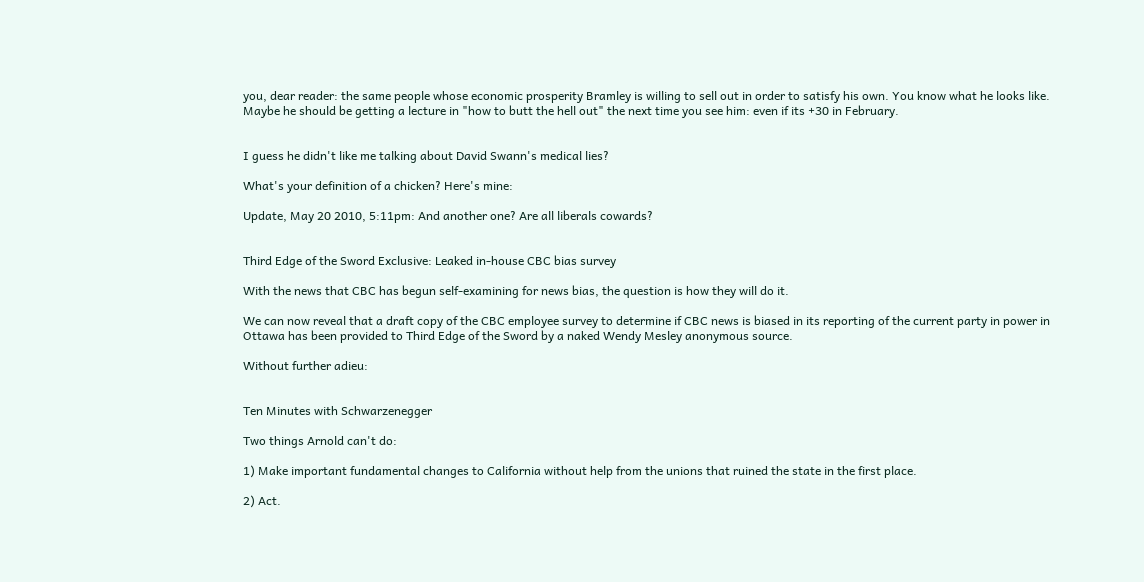you, dear reader: the same people whose economic prosperity Bramley is willing to sell out in order to satisfy his own. You know what he looks like. Maybe he should be getting a lecture in "how to butt the hell out" the next time you see him: even if its +30 in February.


I guess he didn't like me talking about David Swann's medical lies?

What's your definition of a chicken? Here's mine:

Update, May 20 2010, 5:11pm: And another one? Are all liberals cowards?


Third Edge of the Sword Exclusive: Leaked in-house CBC bias survey

With the news that CBC has begun self-examining for news bias, the question is how they will do it.

We can now reveal that a draft copy of the CBC employee survey to determine if CBC news is biased in its reporting of the current party in power in Ottawa has been provided to Third Edge of the Sword by a naked Wendy Mesley anonymous source.

Without further adieu:


Ten Minutes with Schwarzenegger

Two things Arnold can't do:

1) Make important fundamental changes to California without help from the unions that ruined the state in the first place.

2) Act.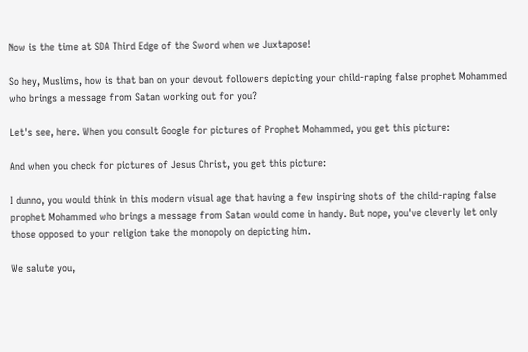Now is the time at SDA Third Edge of the Sword when we Juxtapose!

So hey, Muslims, how is that ban on your devout followers depicting your child-raping false prophet Mohammed who brings a message from Satan working out for you?

Let's see, here. When you consult Google for pictures of Prophet Mohammed, you get this picture:

And when you check for pictures of Jesus Christ, you get this picture:

I dunno, you would think in this modern visual age that having a few inspiring shots of the child-raping false prophet Mohammed who brings a message from Satan would come in handy. But nope, you've cleverly let only those opposed to your religion take the monopoly on depicting him.

We salute you,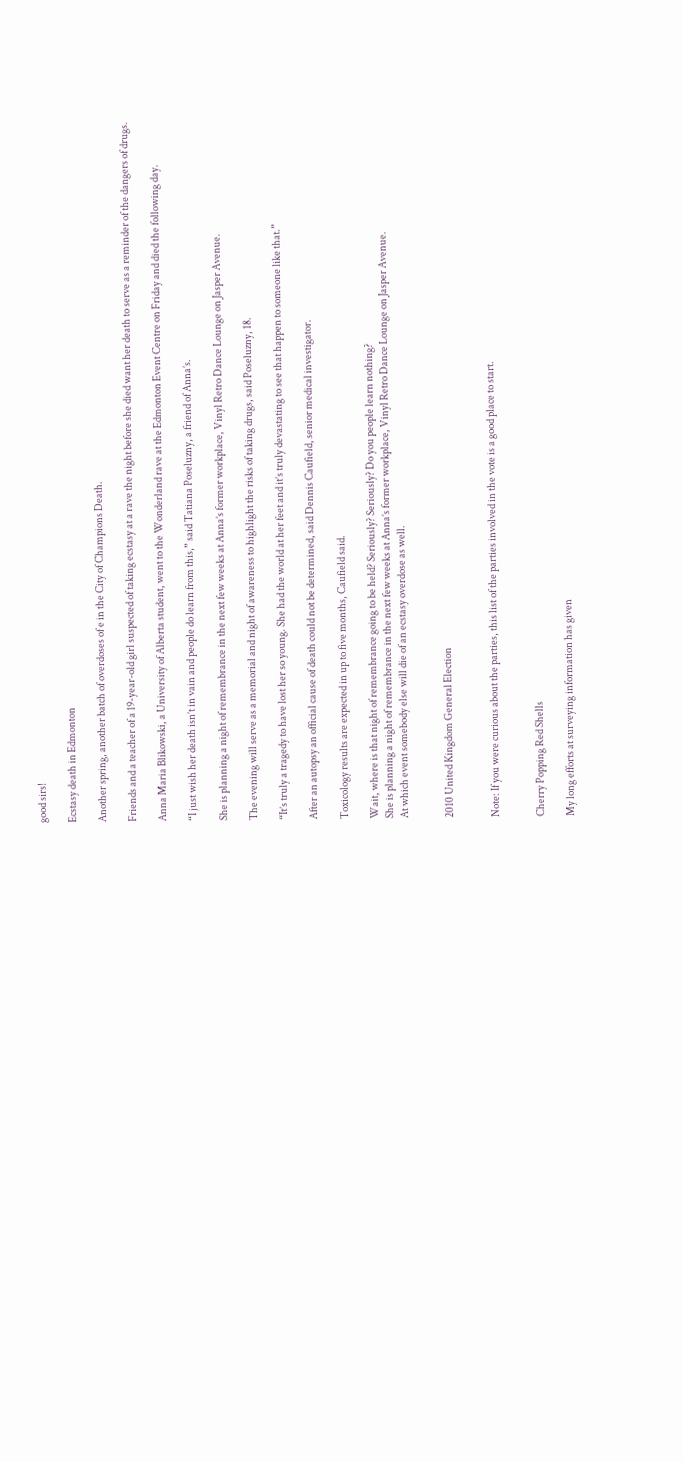good sirs!

Ecstasy death in Edmonton

Another spring, another batch of overdoses of e in the City of Champions Death.

Friends and a teacher of a 19-year-old girl suspected of taking ecstasy at a rave the night before she died want her death to serve as a reminder of the dangers of drugs.

Anna Maria Blikowski, a University of Alberta student, went to the Wonderland rave at the Edmonton Event Centre on Friday and died the following day.

“I just wish her death isn’t in vain and people do learn from this,” said Tatiana Poseluzny, a friend of Anna’s.

She is planning a night of remembrance in the next few weeks at Anna’s former workplace, Vinyl Retro Dance Lounge on Jasper Avenue.

The evening will serve as a memorial and night of awareness to highlight the risks of taking drugs, said Poseluzny, 18.

“It’s truly a tragedy to have lost her so young. She had the world at her feet and it’s truly devastating to see that happen to someone like that.”

After an autopsy an official cause of death could not be determined, said Dennis Caufield, senior medical investigator.

Toxicology results are expected in up to five months, Caufield said.

Wait, where is that night of remembrance going to be held? Seriously? Seriously? Do you people learn nothing?
She is planning a night of remembrance in the next few weeks at Anna’s former workplace, Vinyl Retro Dance Lounge on Jasper Avenue.
At which event somebody else will die of an ecstasy overdose as well.


2010 United Kingdom General Election


Note: If you were curious about the parties, this list of the parties involved in the vote is a good place to start.


Cherry Popping Red Shells

My long efforts at surveying information has given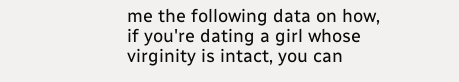me the following data on how, if you're dating a girl whose virginity is intact, you can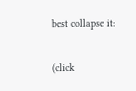best collapse it:

(click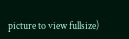picture to view fullsize)